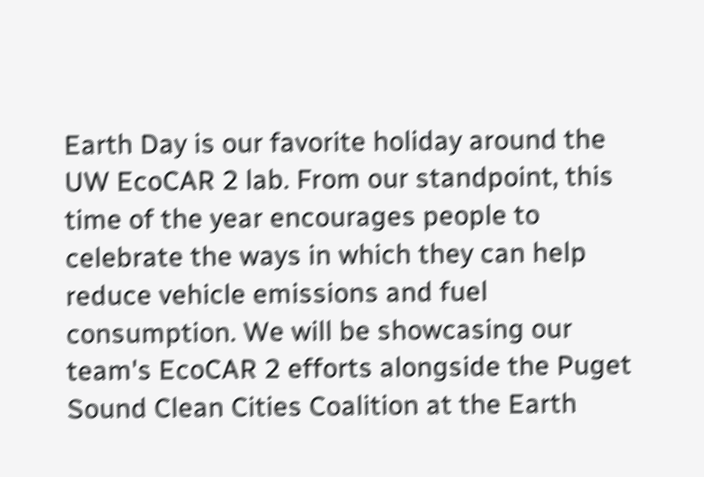Earth Day is our favorite holiday around the UW EcoCAR 2 lab. From our standpoint, this time of the year encourages people to celebrate the ways in which they can help reduce vehicle emissions and fuel consumption. We will be showcasing our team's EcoCAR 2 efforts alongside the Puget Sound Clean Cities Coalition at the Earth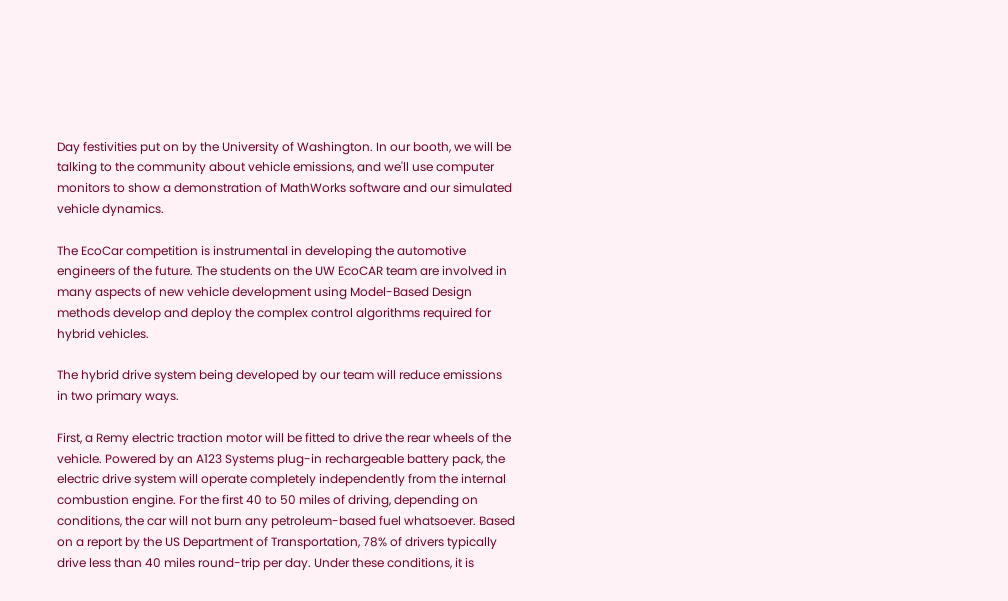Day festivities put on by the University of Washington. In our booth, we will be talking to the community about vehicle emissions, and we'll use computer monitors to show a demonstration of MathWorks software and our simulated vehicle dynamics.

The EcoCar competition is instrumental in developing the automotive engineers of the future. The students on the UW EcoCAR team are involved in many aspects of new vehicle development using Model-Based Design methods develop and deploy the complex control algorithms required for hybrid vehicles.

The hybrid drive system being developed by our team will reduce emissions in two primary ways.

First, a Remy electric traction motor will be fitted to drive the rear wheels of the vehicle. Powered by an A123 Systems plug-in rechargeable battery pack, the electric drive system will operate completely independently from the internal combustion engine. For the first 40 to 50 miles of driving, depending on conditions, the car will not burn any petroleum-based fuel whatsoever. Based on a report by the US Department of Transportation, 78% of drivers typically drive less than 40 miles round-trip per day. Under these conditions, it is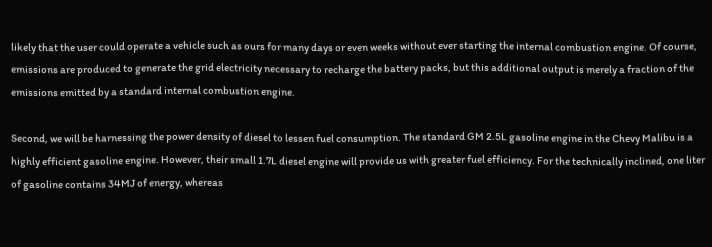likely that the user could operate a vehicle such as ours for many days or even weeks without ever starting the internal combustion engine. Of course, emissions are produced to generate the grid electricity necessary to recharge the battery packs, but this additional output is merely a fraction of the emissions emitted by a standard internal combustion engine.

Second, we will be harnessing the power density of diesel to lessen fuel consumption. The standard GM 2.5L gasoline engine in the Chevy Malibu is a highly efficient gasoline engine. However, their small 1.7L diesel engine will provide us with greater fuel efficiency. For the technically inclined, one liter of gasoline contains 34MJ of energy, whereas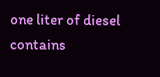one liter of diesel contains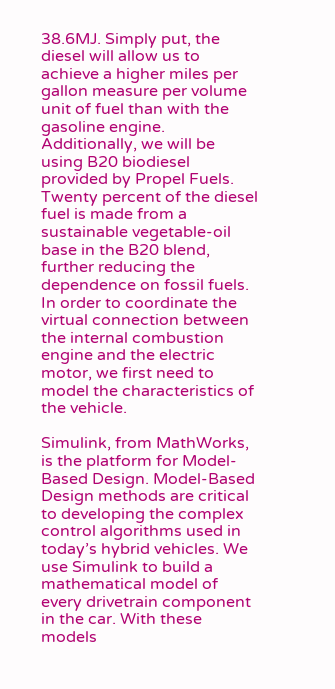38.6MJ. Simply put, the diesel will allow us to achieve a higher miles per gallon measure per volume unit of fuel than with the gasoline engine.  Additionally, we will be using B20 biodiesel provided by Propel Fuels. Twenty percent of the diesel fuel is made from a sustainable vegetable-oil base in the B20 blend, further reducing the dependence on fossil fuels. In order to coordinate the virtual connection between the internal combustion engine and the electric motor, we first need to model the characteristics of the vehicle.

Simulink, from MathWorks, is the platform for Model-Based Design. Model-Based Design methods are critical to developing the complex control algorithms used in today’s hybrid vehicles. We use Simulink to build a mathematical model of every drivetrain component in the car. With these models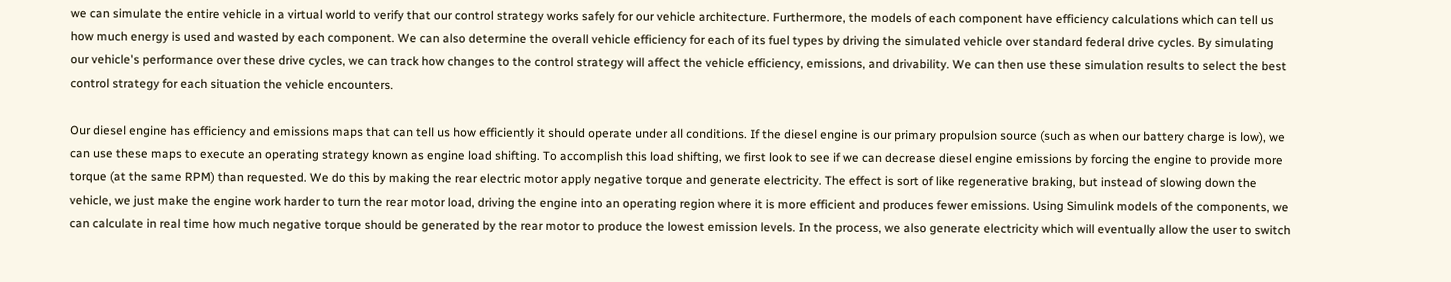we can simulate the entire vehicle in a virtual world to verify that our control strategy works safely for our vehicle architecture. Furthermore, the models of each component have efficiency calculations which can tell us how much energy is used and wasted by each component. We can also determine the overall vehicle efficiency for each of its fuel types by driving the simulated vehicle over standard federal drive cycles. By simulating our vehicle's performance over these drive cycles, we can track how changes to the control strategy will affect the vehicle efficiency, emissions, and drivability. We can then use these simulation results to select the best control strategy for each situation the vehicle encounters.

Our diesel engine has efficiency and emissions maps that can tell us how efficiently it should operate under all conditions. If the diesel engine is our primary propulsion source (such as when our battery charge is low), we can use these maps to execute an operating strategy known as engine load shifting. To accomplish this load shifting, we first look to see if we can decrease diesel engine emissions by forcing the engine to provide more torque (at the same RPM) than requested. We do this by making the rear electric motor apply negative torque and generate electricity. The effect is sort of like regenerative braking, but instead of slowing down the vehicle, we just make the engine work harder to turn the rear motor load, driving the engine into an operating region where it is more efficient and produces fewer emissions. Using Simulink models of the components, we can calculate in real time how much negative torque should be generated by the rear motor to produce the lowest emission levels. In the process, we also generate electricity which will eventually allow the user to switch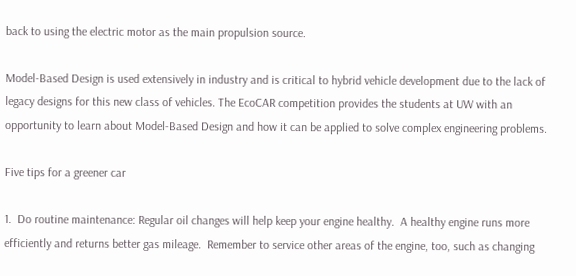back to using the electric motor as the main propulsion source.

Model-Based Design is used extensively in industry and is critical to hybrid vehicle development due to the lack of legacy designs for this new class of vehicles. The EcoCAR competition provides the students at UW with an opportunity to learn about Model-Based Design and how it can be applied to solve complex engineering problems.

Five tips for a greener car

1.  Do routine maintenance: Regular oil changes will help keep your engine healthy.  A healthy engine runs more efficiently and returns better gas mileage.  Remember to service other areas of the engine, too, such as changing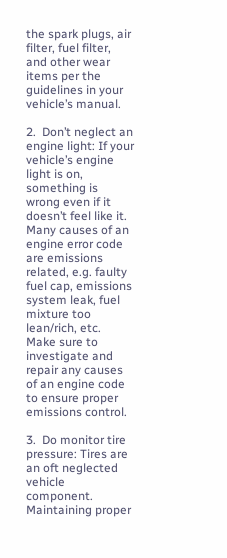the spark plugs, air filter, fuel filter, and other wear items per the guidelines in your vehicle’s manual.

2.  Don’t neglect an engine light: If your vehicle’s engine light is on, something is wrong even if it doesn’t feel like it.  Many causes of an engine error code are emissions related, e.g. faulty fuel cap, emissions system leak, fuel mixture too lean/rich, etc.  Make sure to investigate and repair any causes of an engine code to ensure proper emissions control.

3.  Do monitor tire pressure: Tires are an oft neglected vehicle component.  Maintaining proper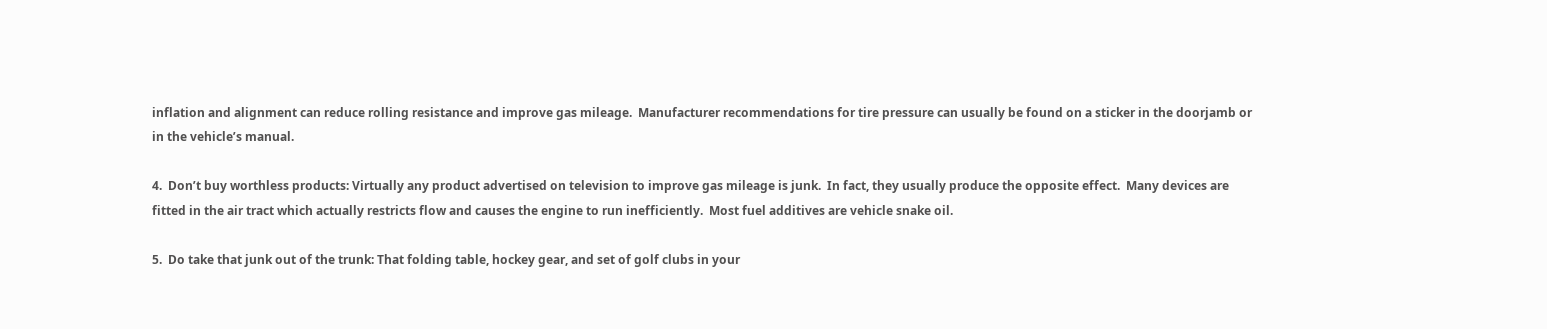inflation and alignment can reduce rolling resistance and improve gas mileage.  Manufacturer recommendations for tire pressure can usually be found on a sticker in the doorjamb or in the vehicle’s manual.

4.  Don’t buy worthless products: Virtually any product advertised on television to improve gas mileage is junk.  In fact, they usually produce the opposite effect.  Many devices are fitted in the air tract which actually restricts flow and causes the engine to run inefficiently.  Most fuel additives are vehicle snake oil.

5.  Do take that junk out of the trunk: That folding table, hockey gear, and set of golf clubs in your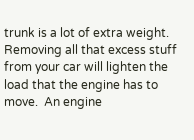trunk is a lot of extra weight.  Removing all that excess stuff from your car will lighten the load that the engine has to move.  An engine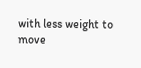with less weight to move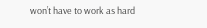won’t have to work as hard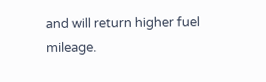and will return higher fuel mileage.